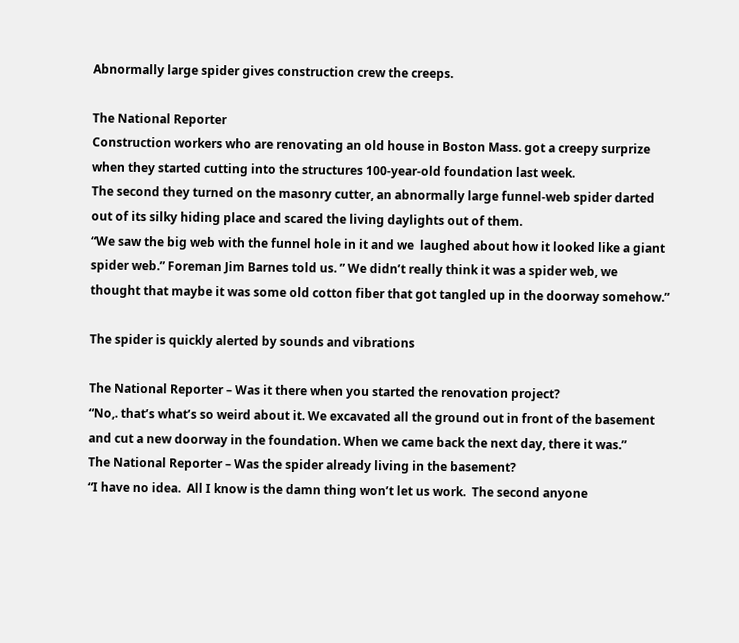Abnormally large spider gives construction crew the creeps.

The National Reporter
Construction workers who are renovating an old house in Boston Mass. got a creepy surprize when they started cutting into the structures 100-year-old foundation last week.
The second they turned on the masonry cutter, an abnormally large funnel-web spider darted out of its silky hiding place and scared the living daylights out of them.
“We saw the big web with the funnel hole in it and we  laughed about how it looked like a giant spider web.” Foreman Jim Barnes told us. ” We didn’t really think it was a spider web, we thought that maybe it was some old cotton fiber that got tangled up in the doorway somehow.”

The spider is quickly alerted by sounds and vibrations

The National Reporter – Was it there when you started the renovation project?
“No,. that’s what’s so weird about it. We excavated all the ground out in front of the basement and cut a new doorway in the foundation. When we came back the next day, there it was.”
The National Reporter – Was the spider already living in the basement?
“I have no idea.  All I know is the damn thing won’t let us work.  The second anyone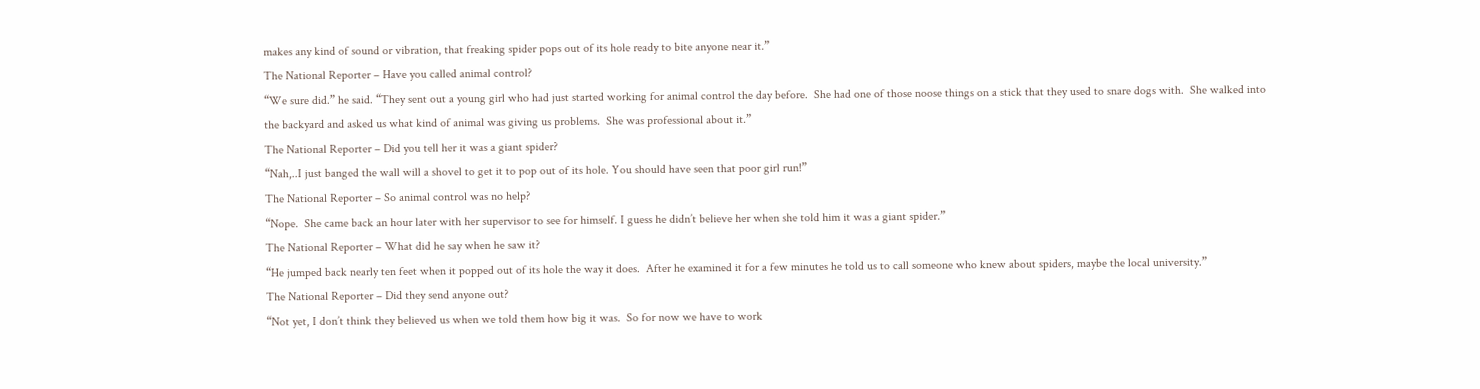makes any kind of sound or vibration, that freaking spider pops out of its hole ready to bite anyone near it.”
The National Reporter – Have you called animal control?
“We sure did.” he said. “They sent out a young girl who had just started working for animal control the day before.  She had one of those noose things on a stick that they used to snare dogs with.  She walked into the backyard and asked us what kind of animal was giving us problems.  She was professional about it.”
The National Reporter – Did you tell her it was a giant spider?
“Nah,..I just banged the wall will a shovel to get it to pop out of its hole. You should have seen that poor girl run!”
The National Reporter – So animal control was no help?
“Nope.  She came back an hour later with her supervisor to see for himself. I guess he didn’t believe her when she told him it was a giant spider.”
The National Reporter – What did he say when he saw it?
“He jumped back nearly ten feet when it popped out of its hole the way it does.  After he examined it for a few minutes he told us to call someone who knew about spiders, maybe the local university.”
The National Reporter – Did they send anyone out?
“Not yet, I don’t think they believed us when we told them how big it was.  So for now we have to work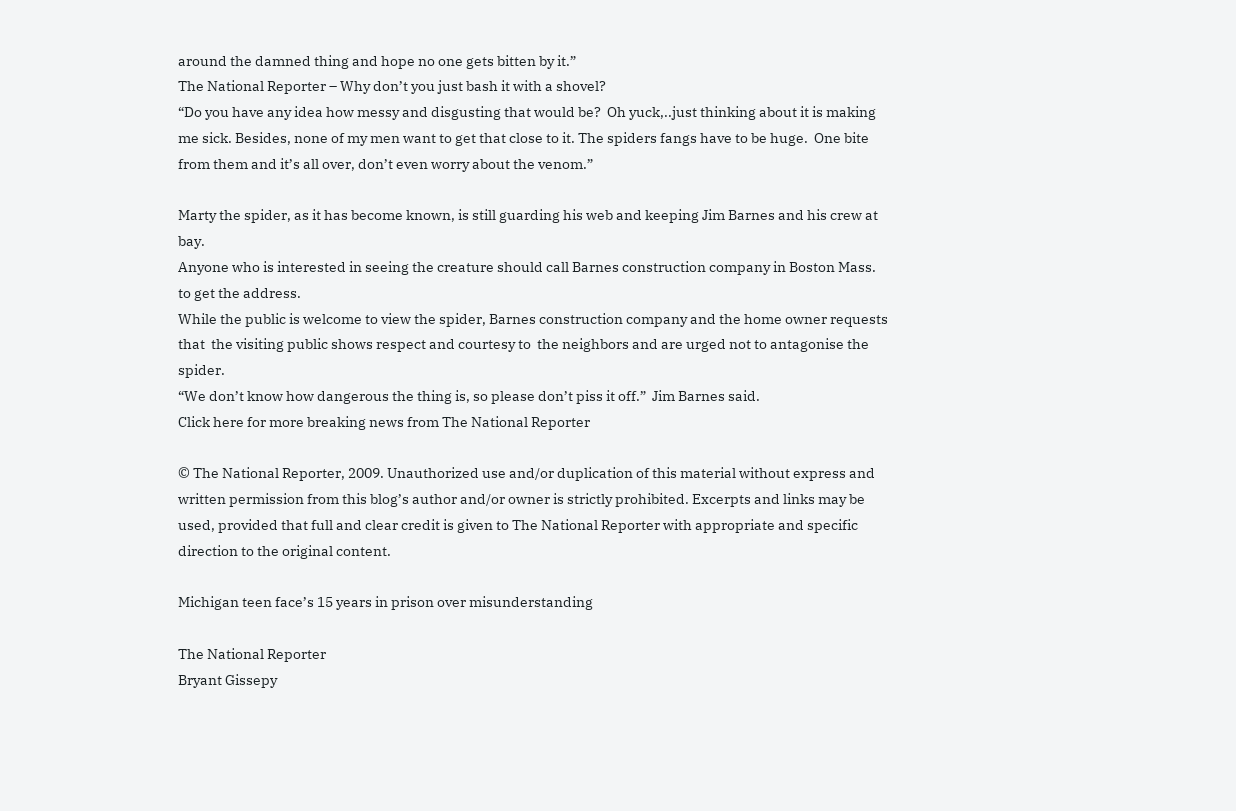around the damned thing and hope no one gets bitten by it.”
The National Reporter – Why don’t you just bash it with a shovel?
“Do you have any idea how messy and disgusting that would be?  Oh yuck,..just thinking about it is making me sick. Besides, none of my men want to get that close to it. The spiders fangs have to be huge.  One bite from them and it’s all over, don’t even worry about the venom.”

Marty the spider, as it has become known, is still guarding his web and keeping Jim Barnes and his crew at bay.
Anyone who is interested in seeing the creature should call Barnes construction company in Boston Mass. to get the address.
While the public is welcome to view the spider, Barnes construction company and the home owner requests that  the visiting public shows respect and courtesy to  the neighbors and are urged not to antagonise the spider.
“We don’t know how dangerous the thing is, so please don’t piss it off.”  Jim Barnes said.
Click here for more breaking news from The National Reporter

© The National Reporter, 2009. Unauthorized use and/or duplication of this material without express and written permission from this blog’s author and/or owner is strictly prohibited. Excerpts and links may be used, provided that full and clear credit is given to The National Reporter with appropriate and specific direction to the original content.

Michigan teen face’s 15 years in prison over misunderstanding

The National Reporter
Bryant Gissepy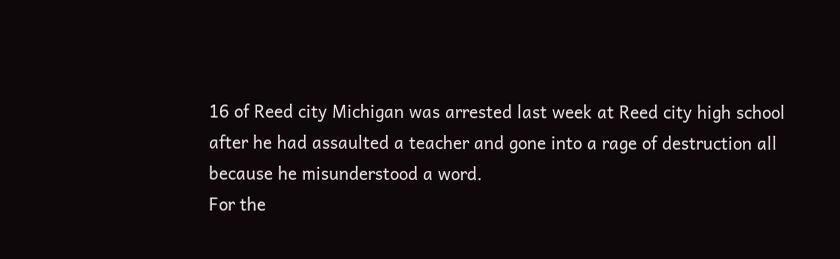16 of Reed city Michigan was arrested last week at Reed city high school after he had assaulted a teacher and gone into a rage of destruction all because he misunderstood a word.
For the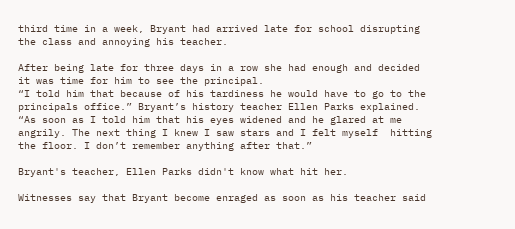third time in a week, Bryant had arrived late for school disrupting the class and annoying his teacher.

After being late for three days in a row she had enough and decided it was time for him to see the principal.
“I told him that because of his tardiness he would have to go to the principals office.” Bryant’s history teacher Ellen Parks explained. “As soon as I told him that his eyes widened and he glared at me angrily. The next thing I knew I saw stars and I felt myself  hitting the floor. I don’t remember anything after that.”

Bryant's teacher, Ellen Parks didn't know what hit her.

Witnesses say that Bryant become enraged as soon as his teacher said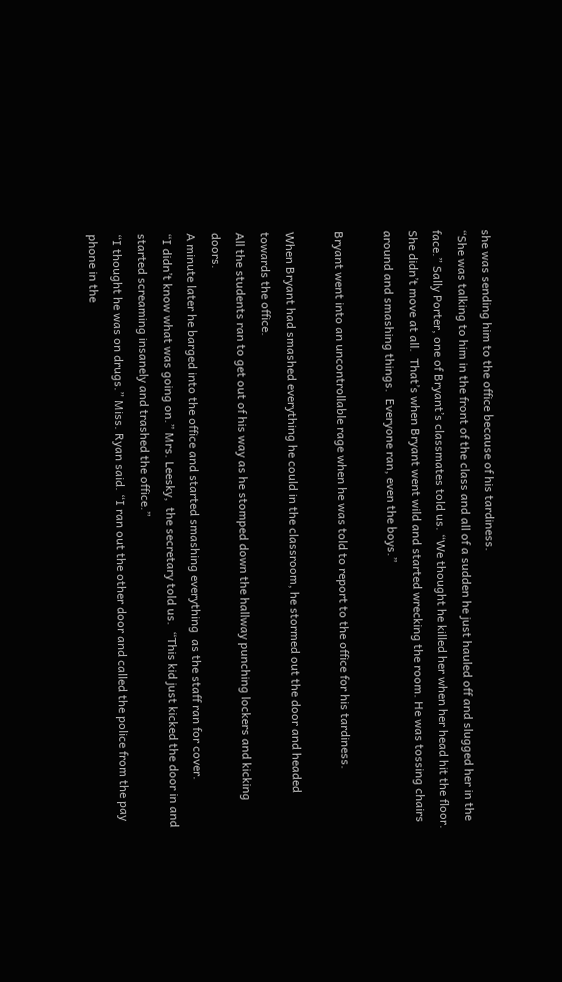she was sending him to the office because of his tardiness.
“She was talking to him in the front of the class and all of a sudden he just hauled off and slugged her in the face.” Sally Porter, one of Bryant’s classmates told us. “We thought he killed her when her head hit the floor. She didn’t move at all.  That’s when Bryant went wild and started wrecking the room. He was tossing chairs around and smashing things.  Everyone ran, even the boys.”

Bryant went into an uncontrollable rage when he was told to report to the office for his tardiness.

When Bryant had smashed everything he could in the classroom, he stormed out the door and headed towards the office.
All the students ran to get out of his way as he stomped down the hallway punching lockers and kicking doors.
A minute later he barged into the office and started smashing everything  as the staff ran for cover.
“I didn’t know what was going on.” Mrs. Leesky,  the secretary told us.  “This kid just kicked the door in and started screaming insanely and trashed the office.”
“I thought he was on drugs.” Miss. Ryan said. “I ran out the other door and called the police from the pay phone in the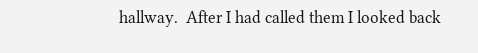hallway.  After I had called them I looked back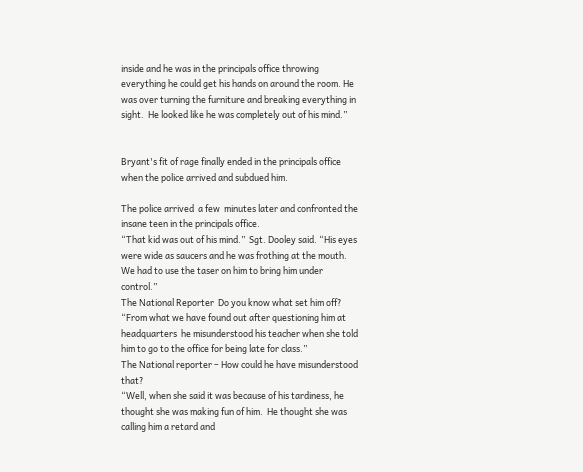inside and he was in the principals office throwing everything he could get his hands on around the room. He was over turning the furniture and breaking everything in sight.  He looked like he was completely out of his mind.”


Bryant's fit of rage finally ended in the principals office when the police arrived and subdued him.

The police arrived  a few  minutes later and confronted the insane teen in the principals office.
“That kid was out of his mind.”  Sgt. Dooley said. “His eyes were wide as saucers and he was frothing at the mouth.  We had to use the taser on him to bring him under control.”
The National Reporter  Do you know what set him off?
“From what we have found out after questioning him at headquarters  he misunderstood his teacher when she told him to go to the office for being late for class.”
The National reporter – How could he have misunderstood that?
“Well, when she said it was because of his tardiness, he thought she was making fun of him.  He thought she was calling him a retard and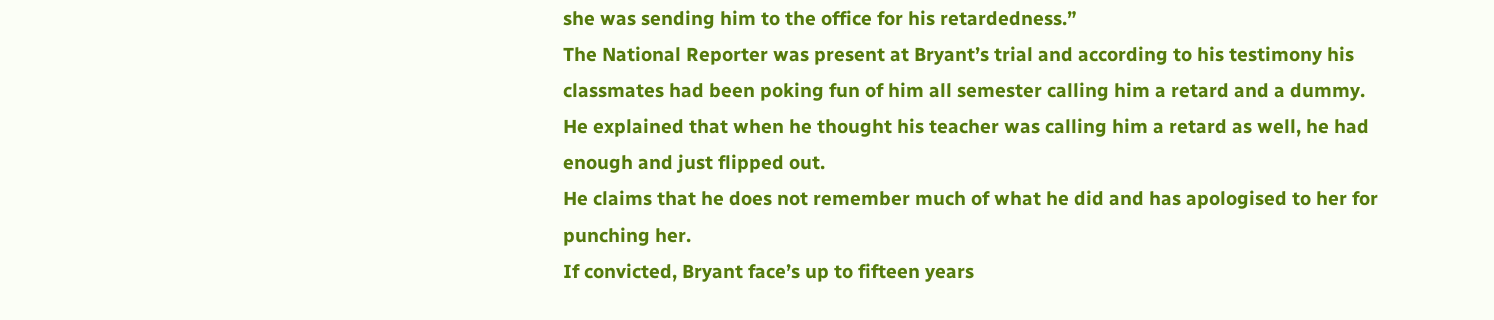she was sending him to the office for his retardedness.”
The National Reporter was present at Bryant’s trial and according to his testimony his classmates had been poking fun of him all semester calling him a retard and a dummy.
He explained that when he thought his teacher was calling him a retard as well, he had enough and just flipped out.
He claims that he does not remember much of what he did and has apologised to her for punching her.
If convicted, Bryant face’s up to fifteen years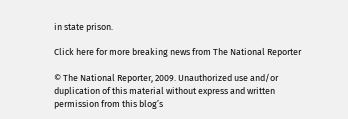in state prison.

Click here for more breaking news from The National Reporter

© The National Reporter, 2009. Unauthorized use and/or duplication of this material without express and written permission from this blog’s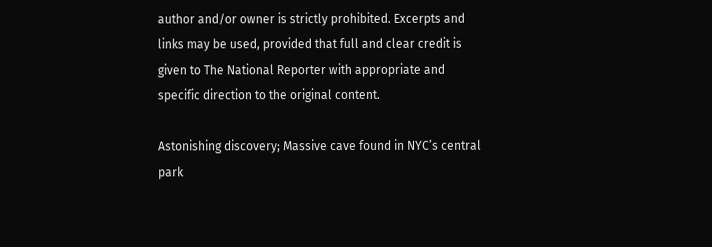author and/or owner is strictly prohibited. Excerpts and links may be used, provided that full and clear credit is given to The National Reporter with appropriate and specific direction to the original content.

Astonishing discovery; Massive cave found in NYC’s central park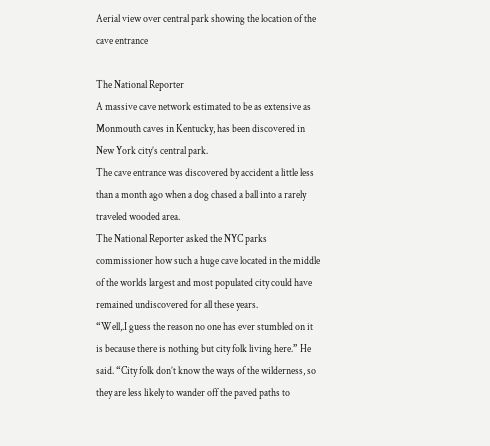Aerial view over central park showing the location of the cave entrance

The National Reporter
A massive cave network estimated to be as extensive as Monmouth caves in Kentucky, has been discovered in New York city’s central park.
The cave entrance was discovered by accident a little less than a month ago when a dog chased a ball into a rarely traveled wooded area.
The National Reporter asked the NYC parks commissioner how such a huge cave located in the middle of the worlds largest and most populated city could have remained undiscovered for all these years.
“Well,.I guess the reason no one has ever stumbled on it is because there is nothing but city folk living here.” He said. “City folk don’t know the ways of the wilderness, so they are less likely to wander off the paved paths to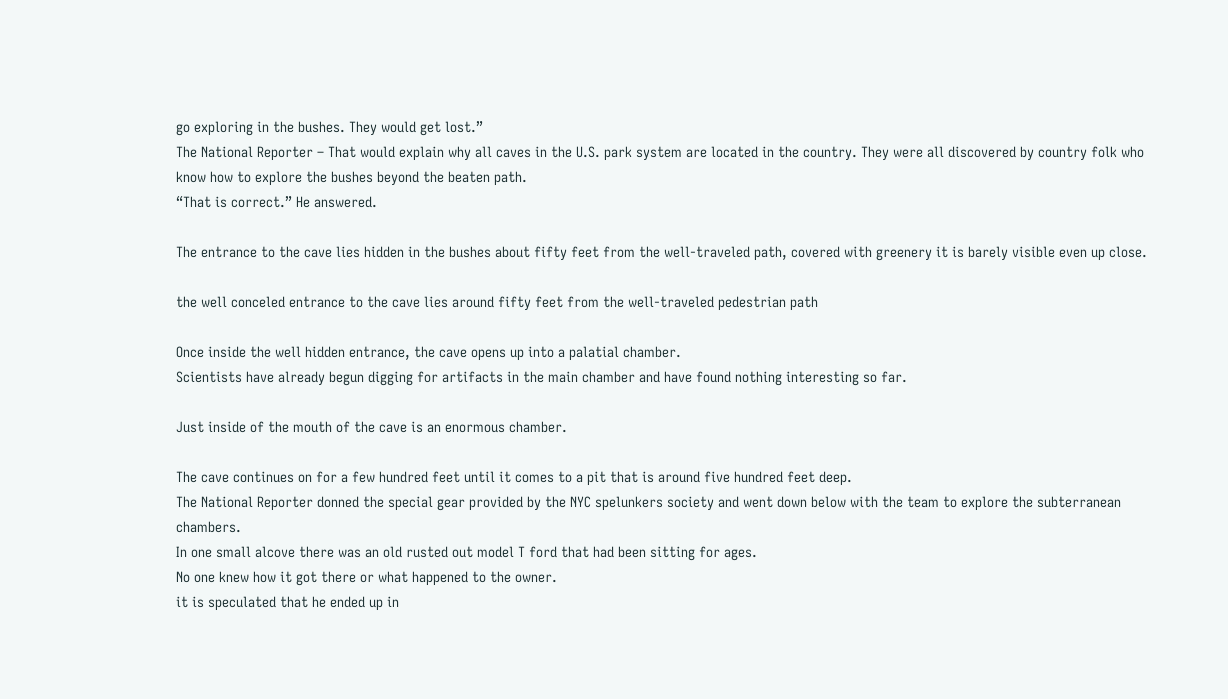go exploring in the bushes. They would get lost.”
The National Reporter – That would explain why all caves in the U.S. park system are located in the country. They were all discovered by country folk who know how to explore the bushes beyond the beaten path.
“That is correct.” He answered.

The entrance to the cave lies hidden in the bushes about fifty feet from the well-traveled path, covered with greenery it is barely visible even up close.

the well conceled entrance to the cave lies around fifty feet from the well-traveled pedestrian path

Once inside the well hidden entrance, the cave opens up into a palatial chamber.
Scientists have already begun digging for artifacts in the main chamber and have found nothing interesting so far.

Just inside of the mouth of the cave is an enormous chamber.

The cave continues on for a few hundred feet until it comes to a pit that is around five hundred feet deep.
The National Reporter donned the special gear provided by the NYC spelunkers society and went down below with the team to explore the subterranean chambers.
In one small alcove there was an old rusted out model T ford that had been sitting for ages.
No one knew how it got there or what happened to the owner.
it is speculated that he ended up in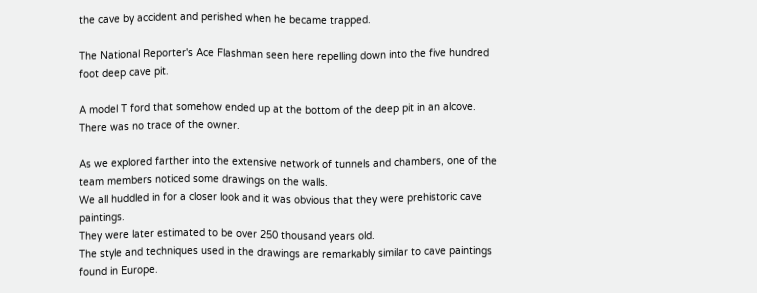the cave by accident and perished when he became trapped.

The National Reporter's Ace Flashman seen here repelling down into the five hundred foot deep cave pit.

A model T ford that somehow ended up at the bottom of the deep pit in an alcove. There was no trace of the owner.

As we explored farther into the extensive network of tunnels and chambers, one of the team members noticed some drawings on the walls.
We all huddled in for a closer look and it was obvious that they were prehistoric cave paintings.
They were later estimated to be over 250 thousand years old.
The style and techniques used in the drawings are remarkably similar to cave paintings found in Europe.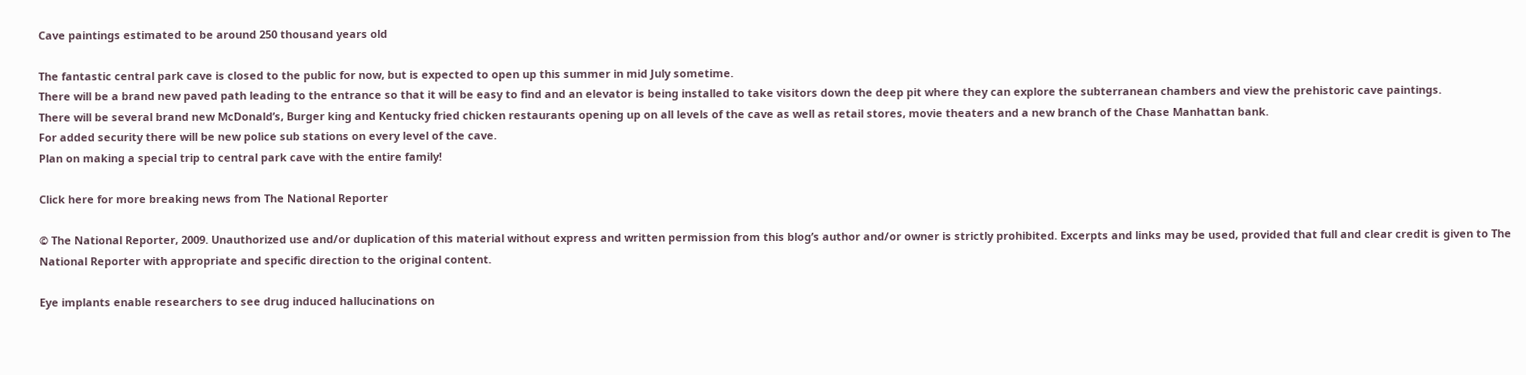Cave paintings estimated to be around 250 thousand years old

The fantastic central park cave is closed to the public for now, but is expected to open up this summer in mid July sometime.
There will be a brand new paved path leading to the entrance so that it will be easy to find and an elevator is being installed to take visitors down the deep pit where they can explore the subterranean chambers and view the prehistoric cave paintings.
There will be several brand new McDonald’s, Burger king and Kentucky fried chicken restaurants opening up on all levels of the cave as well as retail stores, movie theaters and a new branch of the Chase Manhattan bank.
For added security there will be new police sub stations on every level of the cave.
Plan on making a special trip to central park cave with the entire family!

Click here for more breaking news from The National Reporter

© The National Reporter, 2009. Unauthorized use and/or duplication of this material without express and written permission from this blog’s author and/or owner is strictly prohibited. Excerpts and links may be used, provided that full and clear credit is given to The National Reporter with appropriate and specific direction to the original content.

Eye implants enable researchers to see drug induced hallucinations on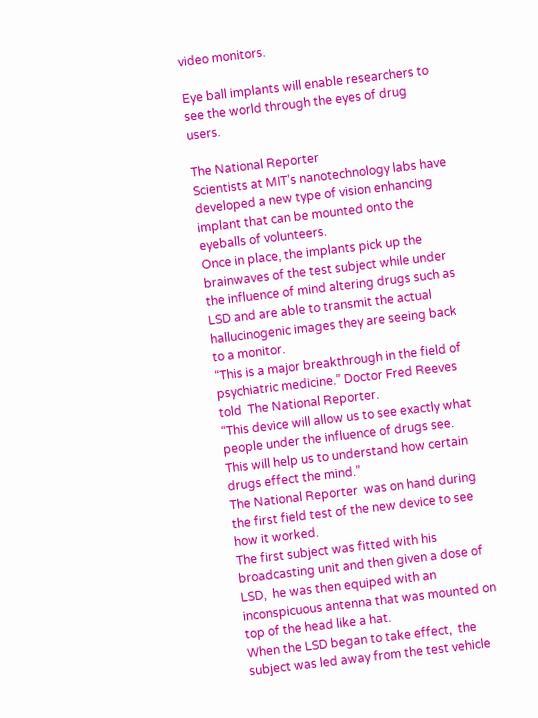video monitors.

Eye ball implants will enable researchers to see the world through the eyes of drug users.

The National Reporter
Scientists at MIT’s nanotechnology labs have developed a new type of vision enhancing implant that can be mounted onto the eyeballs of volunteers.
Once in place, the implants pick up the brainwaves of the test subject while under the influence of mind altering drugs such as LSD and are able to transmit the actual hallucinogenic images they are seeing back to a monitor.
“This is a major breakthrough in the field of psychiatric medicine.” Doctor Fred Reeves told  The National Reporter.
“This device will allow us to see exactly what people under the influence of drugs see.  This will help us to understand how certain drugs effect the mind.”
The National Reporter  was on hand during the first field test of the new device to see how it worked.
The first subject was fitted with his broadcasting unit and then given a dose of LSD,  he was then equiped with an inconspicuous antenna that was mounted on top of the head like a hat.
When the LSD began to take effect,  the subject was led away from the test vehicle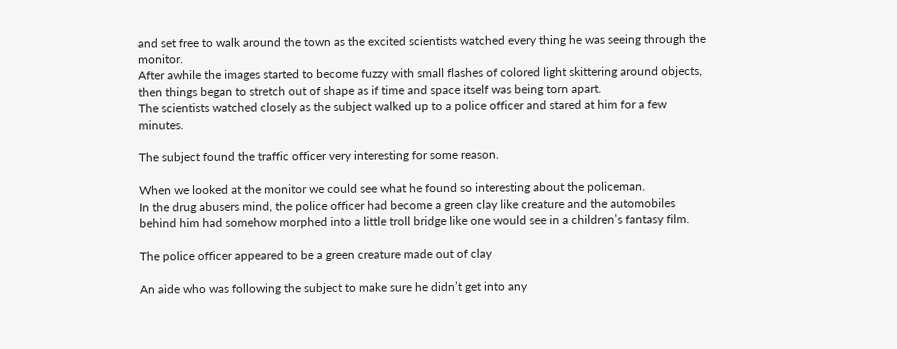and set free to walk around the town as the excited scientists watched every thing he was seeing through the monitor.
After awhile the images started to become fuzzy with small flashes of colored light skittering around objects,  then things began to stretch out of shape as if time and space itself was being torn apart.
The scientists watched closely as the subject walked up to a police officer and stared at him for a few minutes.

The subject found the traffic officer very interesting for some reason.

When we looked at the monitor we could see what he found so interesting about the policeman.
In the drug abusers mind, the police officer had become a green clay like creature and the automobiles behind him had somehow morphed into a little troll bridge like one would see in a children’s fantasy film.

The police officer appeared to be a green creature made out of clay

An aide who was following the subject to make sure he didn’t get into any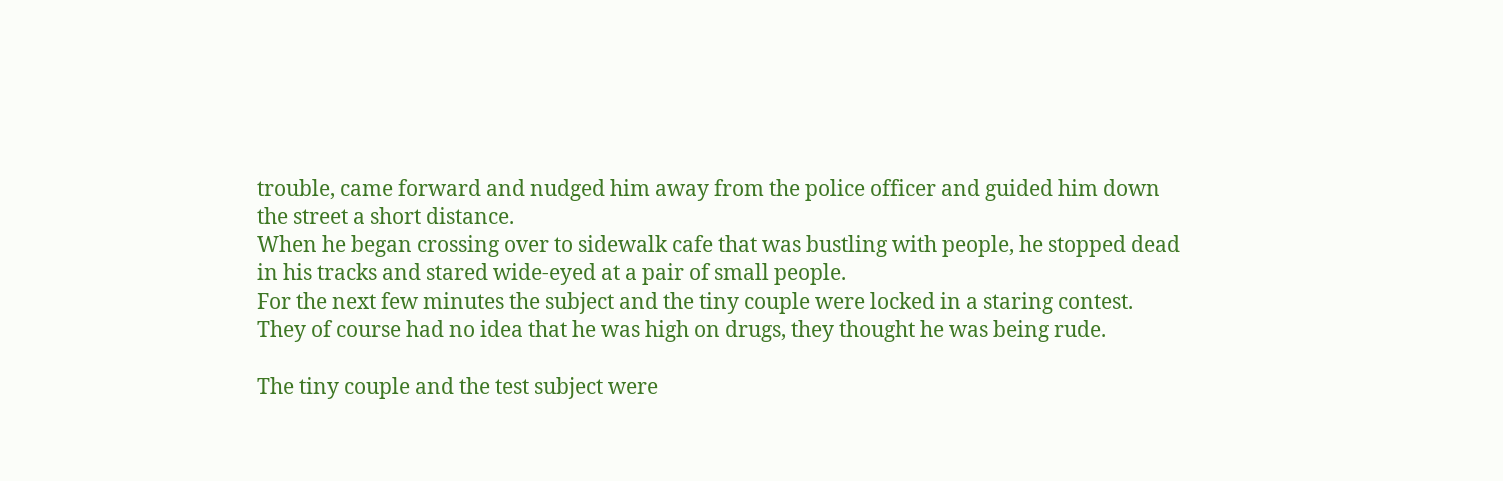trouble, came forward and nudged him away from the police officer and guided him down the street a short distance.
When he began crossing over to sidewalk cafe that was bustling with people, he stopped dead in his tracks and stared wide-eyed at a pair of small people.
For the next few minutes the subject and the tiny couple were locked in a staring contest.
They of course had no idea that he was high on drugs, they thought he was being rude.

The tiny couple and the test subject were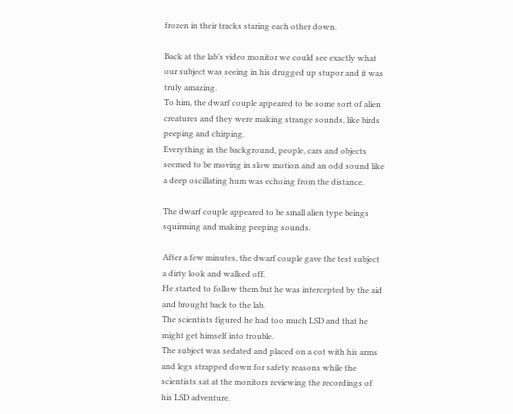frozen in their tracks staring each other down.

Back at the lab’s video monitor we could see exactly what our subject was seeing in his drugged up stupor and it was truly amazing.
To him, the dwarf couple appeared to be some sort of alien creatures and they were making strange sounds, like birds peeping and chirping.
Everything in the background, people, cars and objects seemed to be moving in slow motion and an odd sound like a deep oscillating hum was echoing from the distance.

The dwarf couple appeared to be small alien type beings squirming and making peeping sounds.

After a few minutes, the dwarf couple gave the test subject a dirty look and walked off.
He started to follow them but he was intercepted by the aid and brought back to the lab.
The scientists figured he had too much LSD and that he might get himself into trouble.
The subject was sedated and placed on a cot with his arms and legs strapped down for safety reasons while the scientists sat at the monitors reviewing the recordings of his LSD adventure.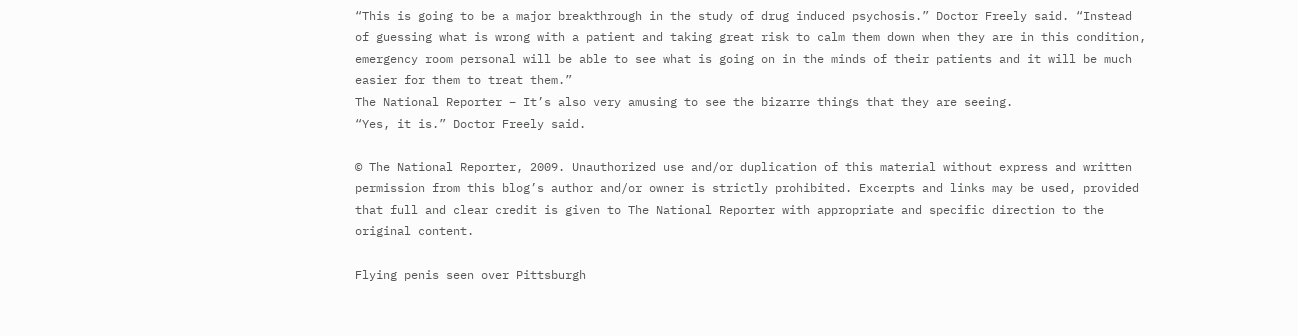“This is going to be a major breakthrough in the study of drug induced psychosis.” Doctor Freely said. “Instead of guessing what is wrong with a patient and taking great risk to calm them down when they are in this condition, emergency room personal will be able to see what is going on in the minds of their patients and it will be much easier for them to treat them.”
The National Reporter – It’s also very amusing to see the bizarre things that they are seeing.
“Yes, it is.” Doctor Freely said.

© The National Reporter, 2009. Unauthorized use and/or duplication of this material without express and written permission from this blog’s author and/or owner is strictly prohibited. Excerpts and links may be used, provided that full and clear credit is given to The National Reporter with appropriate and specific direction to the original content.

Flying penis seen over Pittsburgh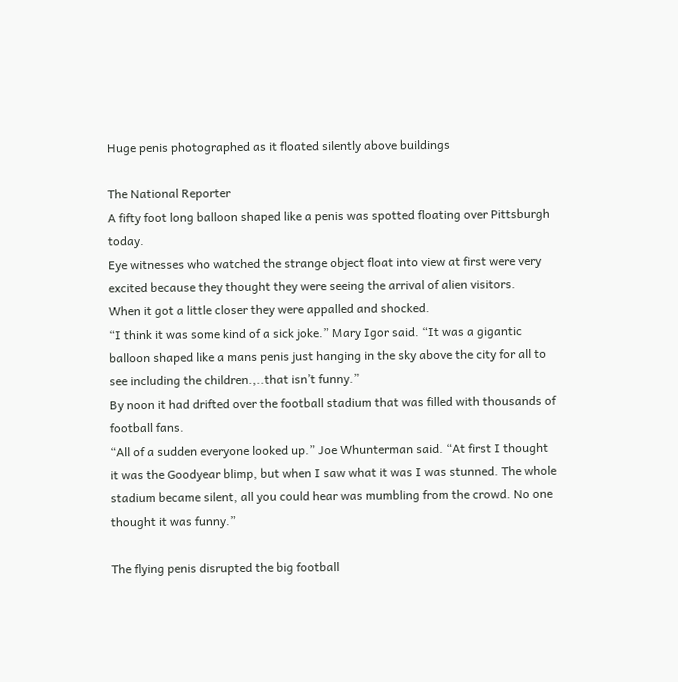Huge penis photographed as it floated silently above buildings

The National Reporter
A fifty foot long balloon shaped like a penis was spotted floating over Pittsburgh today.
Eye witnesses who watched the strange object float into view at first were very excited because they thought they were seeing the arrival of alien visitors.
When it got a little closer they were appalled and shocked.
“I think it was some kind of a sick joke.” Mary Igor said. “It was a gigantic balloon shaped like a mans penis just hanging in the sky above the city for all to see including the children.,..that isn’t funny.”
By noon it had drifted over the football stadium that was filled with thousands of football fans.
“All of a sudden everyone looked up.” Joe Whunterman said. “At first I thought it was the Goodyear blimp, but when I saw what it was I was stunned. The whole stadium became silent, all you could hear was mumbling from the crowd. No one thought it was funny.”

The flying penis disrupted the big football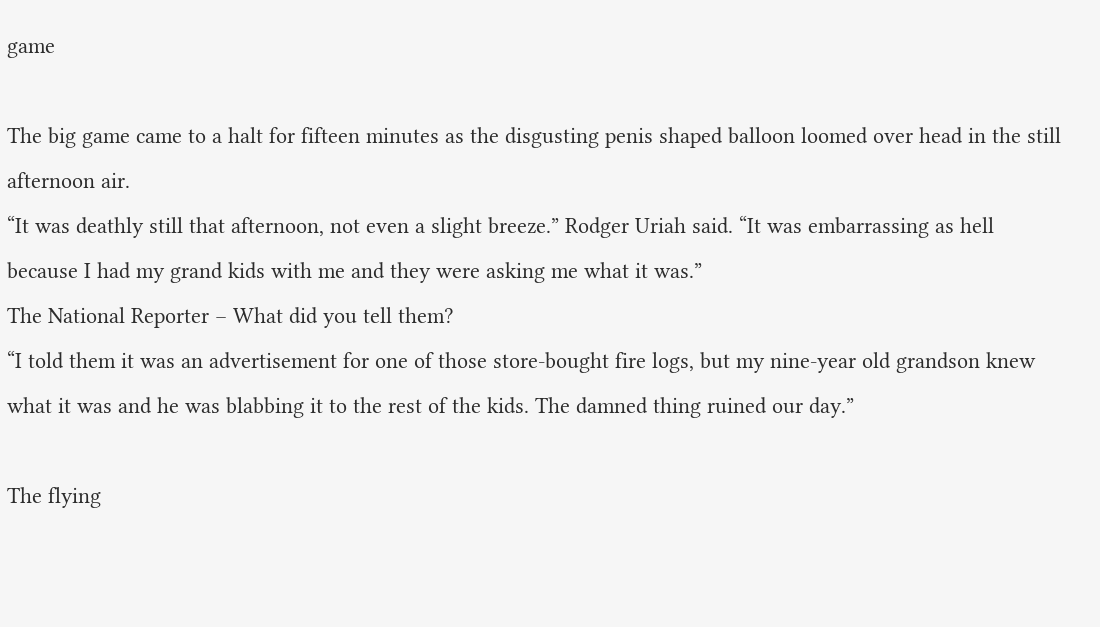game

The big game came to a halt for fifteen minutes as the disgusting penis shaped balloon loomed over head in the still afternoon air.
“It was deathly still that afternoon, not even a slight breeze.” Rodger Uriah said. “It was embarrassing as hell because I had my grand kids with me and they were asking me what it was.”
The National Reporter – What did you tell them?
“I told them it was an advertisement for one of those store-bought fire logs, but my nine-year old grandson knew what it was and he was blabbing it to the rest of the kids. The damned thing ruined our day.”

The flying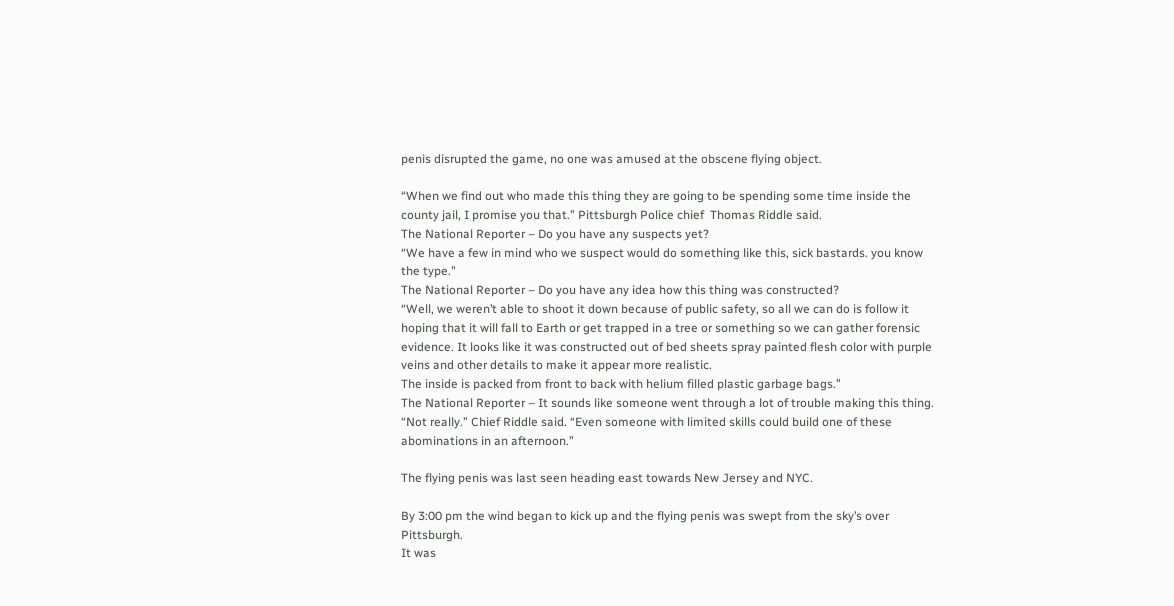penis disrupted the game, no one was amused at the obscene flying object.

“When we find out who made this thing they are going to be spending some time inside the county jail, I promise you that.” Pittsburgh Police chief  Thomas Riddle said.
The National Reporter – Do you have any suspects yet?
“We have a few in mind who we suspect would do something like this, sick bastards. you know the type.”
The National Reporter – Do you have any idea how this thing was constructed?
“Well, we weren’t able to shoot it down because of public safety, so all we can do is follow it hoping that it will fall to Earth or get trapped in a tree or something so we can gather forensic evidence. It looks like it was constructed out of bed sheets spray painted flesh color with purple veins and other details to make it appear more realistic.
The inside is packed from front to back with helium filled plastic garbage bags.”
The National Reporter – It sounds like someone went through a lot of trouble making this thing.
“Not really.” Chief Riddle said. “Even someone with limited skills could build one of these abominations in an afternoon.”

The flying penis was last seen heading east towards New Jersey and NYC.

By 3:00 pm the wind began to kick up and the flying penis was swept from the sky’s over Pittsburgh.
It was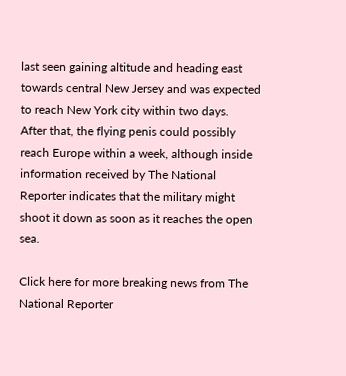last seen gaining altitude and heading east towards central New Jersey and was expected to reach New York city within two days.
After that, the flying penis could possibly reach Europe within a week, although inside information received by The National Reporter indicates that the military might shoot it down as soon as it reaches the open sea.

Click here for more breaking news from The National Reporter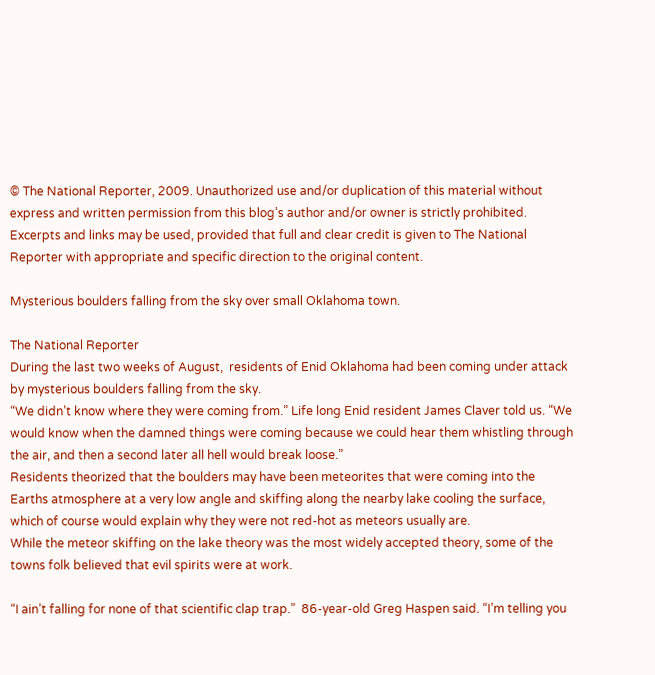© The National Reporter, 2009. Unauthorized use and/or duplication of this material without express and written permission from this blog’s author and/or owner is strictly prohibited. Excerpts and links may be used, provided that full and clear credit is given to The National Reporter with appropriate and specific direction to the original content.

Mysterious boulders falling from the sky over small Oklahoma town.

The National Reporter
During the last two weeks of August,  residents of Enid Oklahoma had been coming under attack by mysterious boulders falling from the sky.
“We didn’t know where they were coming from.” Life long Enid resident James Claver told us. “We would know when the damned things were coming because we could hear them whistling through the air, and then a second later all hell would break loose.”
Residents theorized that the boulders may have been meteorites that were coming into the Earths atmosphere at a very low angle and skiffing along the nearby lake cooling the surface, which of course would explain why they were not red-hot as meteors usually are.
While the meteor skiffing on the lake theory was the most widely accepted theory, some of the towns folk believed that evil spirits were at work.

“I ain’t falling for none of that scientific clap trap.”  86-year-old Greg Haspen said. “I’m telling you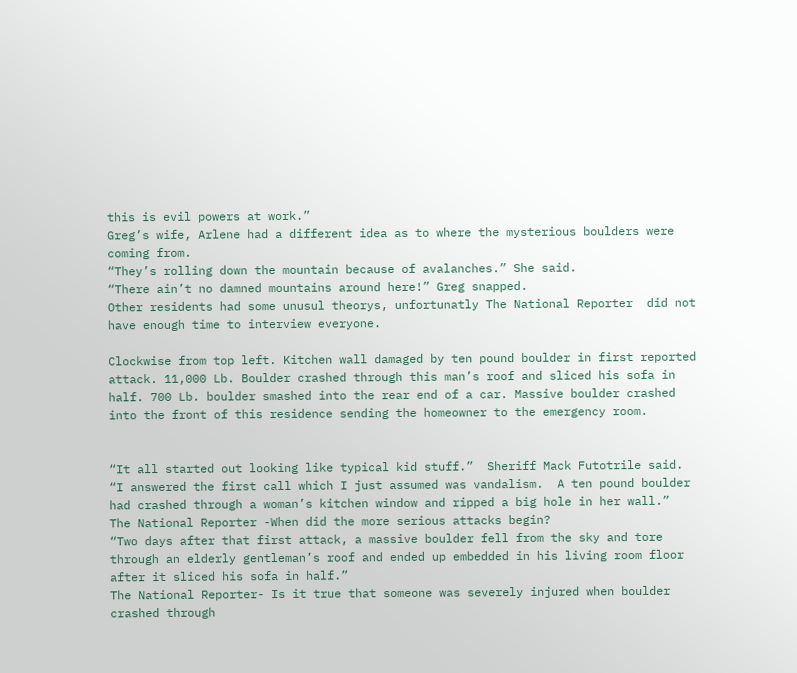this is evil powers at work.”
Greg’s wife, Arlene had a different idea as to where the mysterious boulders were coming from.
“They’s rolling down the mountain because of avalanches.” She said.
“There ain’t no damned mountains around here!” Greg snapped.
Other residents had some unusul theorys, unfortunatly The National Reporter  did not have enough time to interview everyone.

Clockwise from top left. Kitchen wall damaged by ten pound boulder in first reported attack. 11,000 Lb. Boulder crashed through this man’s roof and sliced his sofa in half. 700 Lb. boulder smashed into the rear end of a car. Massive boulder crashed into the front of this residence sending the homeowner to the emergency room.


“It all started out looking like typical kid stuff.”  Sheriff Mack Futotrile said. “I answered the first call which I just assumed was vandalism.  A ten pound boulder had crashed through a woman’s kitchen window and ripped a big hole in her wall.”
The National Reporter -When did the more serious attacks begin?
“Two days after that first attack, a massive boulder fell from the sky and tore through an elderly gentleman’s roof and ended up embedded in his living room floor after it sliced his sofa in half.”
The National Reporter- Is it true that someone was severely injured when boulder crashed through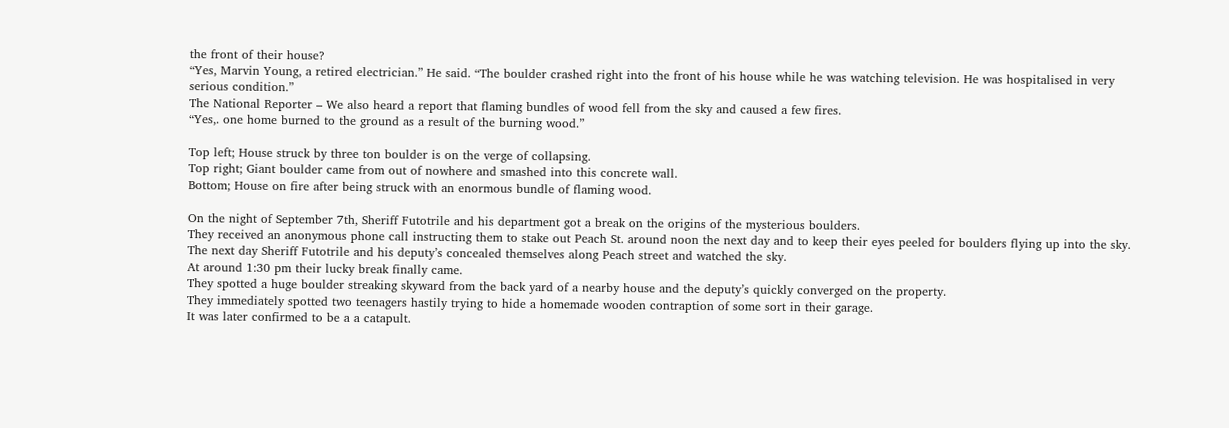the front of their house?
“Yes, Marvin Young, a retired electrician.” He said. “The boulder crashed right into the front of his house while he was watching television. He was hospitalised in very serious condition.”
The National Reporter – We also heard a report that flaming bundles of wood fell from the sky and caused a few fires.
“Yes,. one home burned to the ground as a result of the burning wood.”

Top left; House struck by three ton boulder is on the verge of collapsing.
Top right; Giant boulder came from out of nowhere and smashed into this concrete wall.
Bottom; House on fire after being struck with an enormous bundle of flaming wood.

On the night of September 7th, Sheriff Futotrile and his department got a break on the origins of the mysterious boulders.
They received an anonymous phone call instructing them to stake out Peach St. around noon the next day and to keep their eyes peeled for boulders flying up into the sky.
The next day Sheriff Futotrile and his deputy’s concealed themselves along Peach street and watched the sky.
At around 1:30 pm their lucky break finally came.
They spotted a huge boulder streaking skyward from the back yard of a nearby house and the deputy’s quickly converged on the property.
They immediately spotted two teenagers hastily trying to hide a homemade wooden contraption of some sort in their garage.
It was later confirmed to be a a catapult.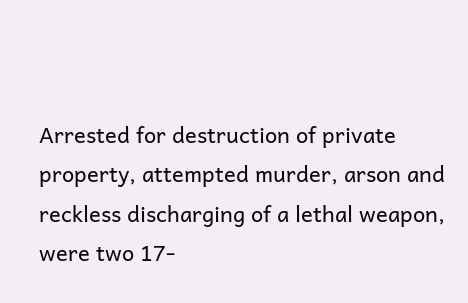Arrested for destruction of private property, attempted murder, arson and reckless discharging of a lethal weapon, were two 17-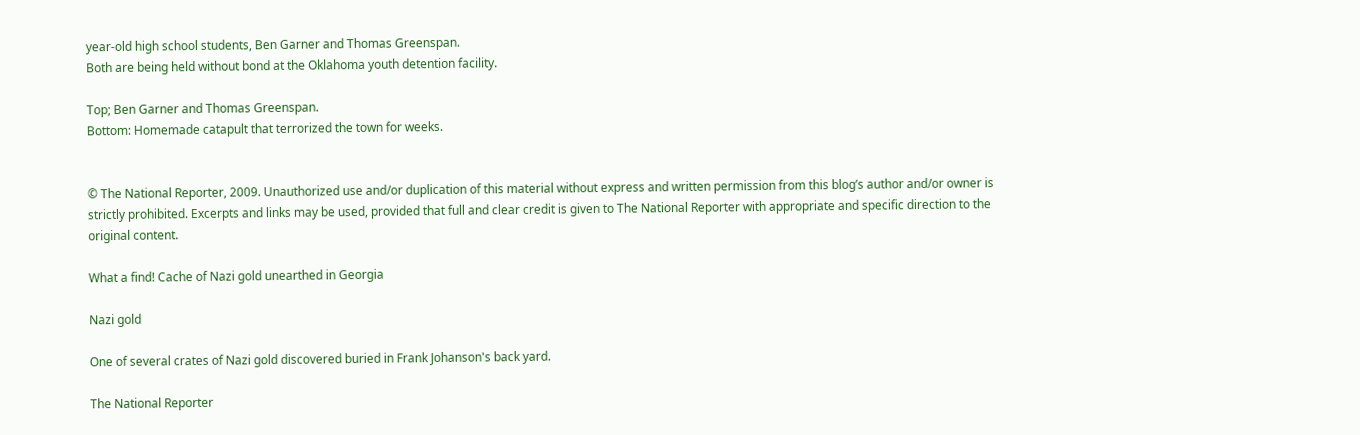year-old high school students, Ben Garner and Thomas Greenspan.
Both are being held without bond at the Oklahoma youth detention facility.

Top; Ben Garner and Thomas Greenspan.
Bottom: Homemade catapult that terrorized the town for weeks.


© The National Reporter, 2009. Unauthorized use and/or duplication of this material without express and written permission from this blog’s author and/or owner is strictly prohibited. Excerpts and links may be used, provided that full and clear credit is given to The National Reporter with appropriate and specific direction to the original content.

What a find! Cache of Nazi gold unearthed in Georgia

Nazi gold

One of several crates of Nazi gold discovered buried in Frank Johanson's back yard.

The National Reporter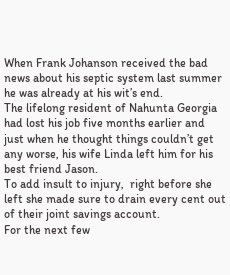When Frank Johanson received the bad news about his septic system last summer he was already at his wit’s end.
The lifelong resident of Nahunta Georgia had lost his job five months earlier and just when he thought things couldn’t get any worse, his wife Linda left him for his best friend Jason.
To add insult to injury,  right before she left she made sure to drain every cent out of their joint savings account.
For the next few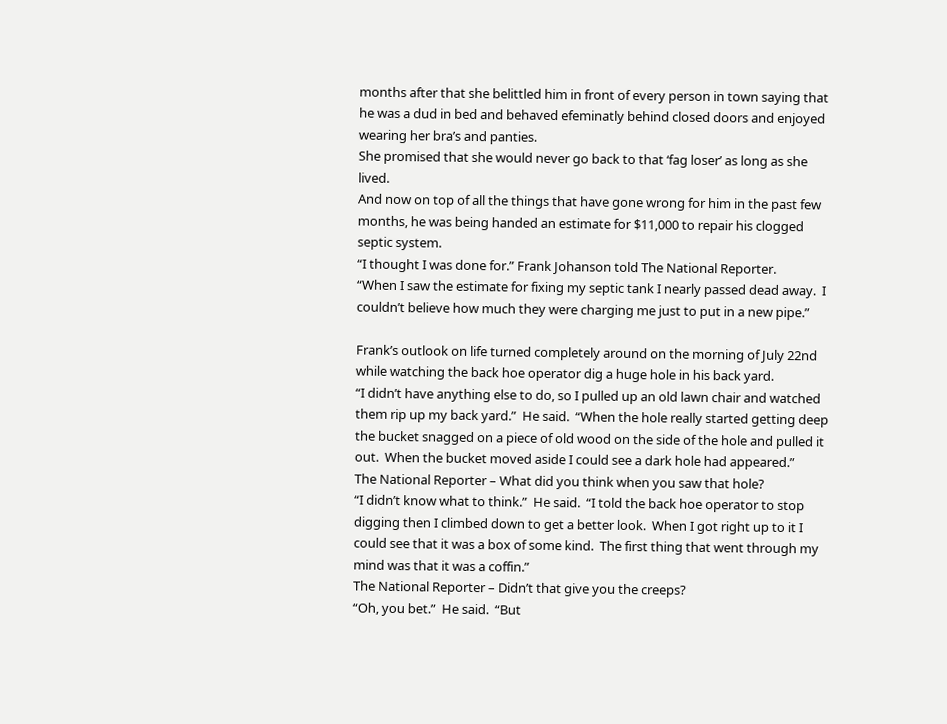months after that she belittled him in front of every person in town saying that he was a dud in bed and behaved efeminatly behind closed doors and enjoyed wearing her bra’s and panties.
She promised that she would never go back to that ‘fag loser’ as long as she lived.
And now on top of all the things that have gone wrong for him in the past few months, he was being handed an estimate for $11,000 to repair his clogged septic system.
“I thought I was done for.” Frank Johanson told The National Reporter.
“When I saw the estimate for fixing my septic tank I nearly passed dead away.  I couldn’t believe how much they were charging me just to put in a new pipe.”

Frank’s outlook on life turned completely around on the morning of July 22nd while watching the back hoe operator dig a huge hole in his back yard.
“I didn’t have anything else to do, so I pulled up an old lawn chair and watched them rip up my back yard.”  He said.  “When the hole really started getting deep the bucket snagged on a piece of old wood on the side of the hole and pulled it out.  When the bucket moved aside I could see a dark hole had appeared.”
The National Reporter – What did you think when you saw that hole?
“I didn’t know what to think.”  He said.  “I told the back hoe operator to stop digging then I climbed down to get a better look.  When I got right up to it I could see that it was a box of some kind.  The first thing that went through my mind was that it was a coffin.”
The National Reporter – Didn’t that give you the creeps?
“Oh, you bet.”  He said.  “But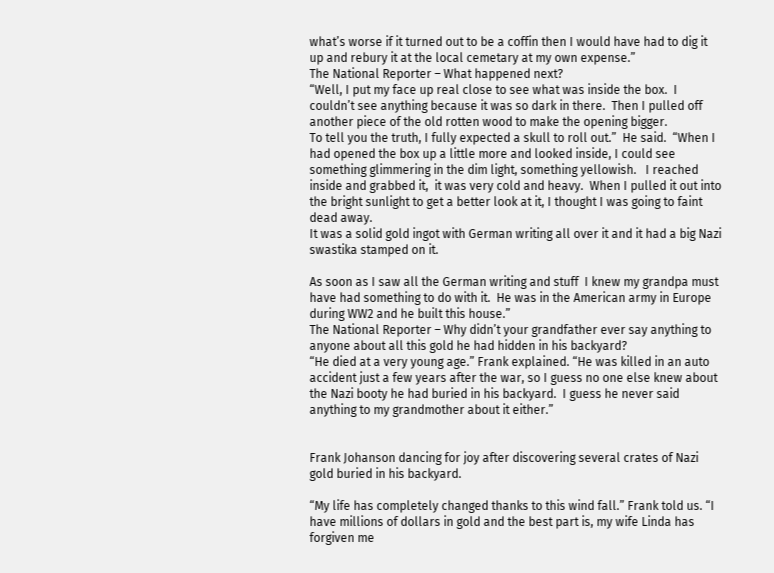what’s worse if it turned out to be a coffin then I would have had to dig it up and rebury it at the local cemetary at my own expense.”
The National Reporter – What happened next?
“Well, I put my face up real close to see what was inside the box.  I couldn’t see anything because it was so dark in there.  Then I pulled off another piece of the old rotten wood to make the opening bigger.
To tell you the truth, I fully expected a skull to roll out.”  He said.  “When I had opened the box up a little more and looked inside, I could see something glimmering in the dim light, something yellowish.   I reached inside and grabbed it,  it was very cold and heavy.  When I pulled it out into the bright sunlight to get a better look at it, I thought I was going to faint dead away.
It was a solid gold ingot with German writing all over it and it had a big Nazi swastika stamped on it.

As soon as I saw all the German writing and stuff  I knew my grandpa must have had something to do with it.  He was in the American army in Europe during WW2 and he built this house.”
The National Reporter – Why didn’t your grandfather ever say anything to anyone about all this gold he had hidden in his backyard?
“He died at a very young age.” Frank explained. “He was killed in an auto accident just a few years after the war, so I guess no one else knew about the Nazi booty he had buried in his backyard.  I guess he never said anything to my grandmother about it either.”


Frank Johanson dancing for joy after discovering several crates of Nazi gold buried in his backyard.

“My life has completely changed thanks to this wind fall.” Frank told us. “I have millions of dollars in gold and the best part is, my wife Linda has forgiven me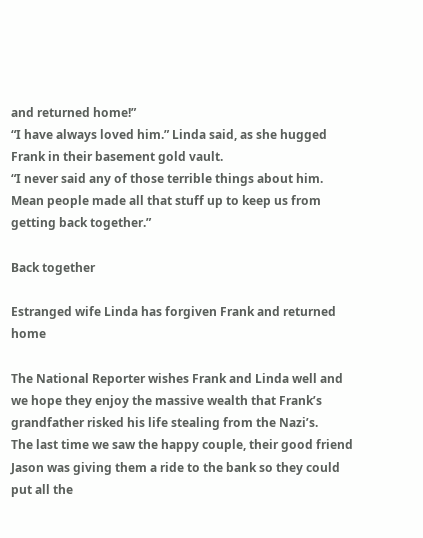and returned home!”
“I have always loved him.” Linda said, as she hugged Frank in their basement gold vault.
“I never said any of those terrible things about him.   Mean people made all that stuff up to keep us from getting back together.”

Back together

Estranged wife Linda has forgiven Frank and returned home

The National Reporter wishes Frank and Linda well and we hope they enjoy the massive wealth that Frank’s grandfather risked his life stealing from the Nazi’s.
The last time we saw the happy couple, their good friend Jason was giving them a ride to the bank so they could put all the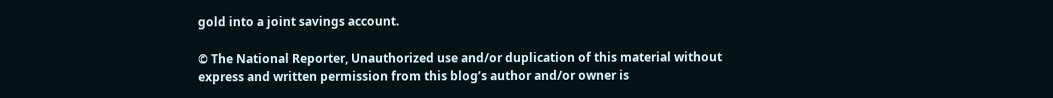gold into a joint savings account.

© The National Reporter, Unauthorized use and/or duplication of this material without express and written permission from this blog’s author and/or owner is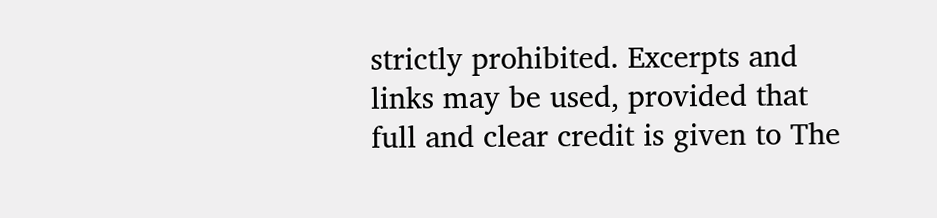strictly prohibited. Excerpts and links may be used, provided that full and clear credit is given to The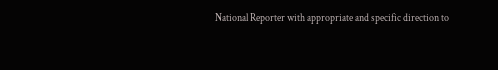National Reporter with appropriate and specific direction to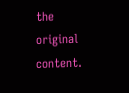the original content.